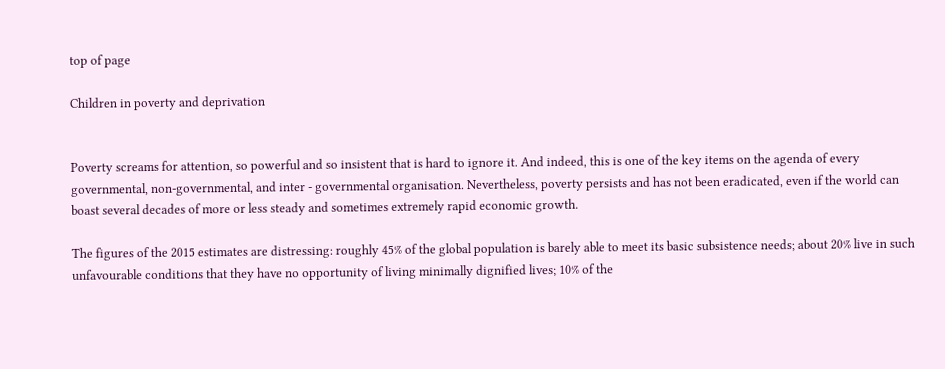top of page

Children in poverty and deprivation


Poverty screams for attention, so powerful and so insistent that is hard to ignore it. And indeed, this is one of the key items on the agenda of every governmental, non-governmental, and inter - governmental organisation. Nevertheless, poverty persists and has not been eradicated, even if the world can boast several decades of more or less steady and sometimes extremely rapid economic growth.

The figures of the 2015 estimates are distressing: roughly 45% of the global population is barely able to meet its basic subsistence needs; about 20% live in such unfavourable conditions that they have no opportunity of living minimally dignified lives; 10% of the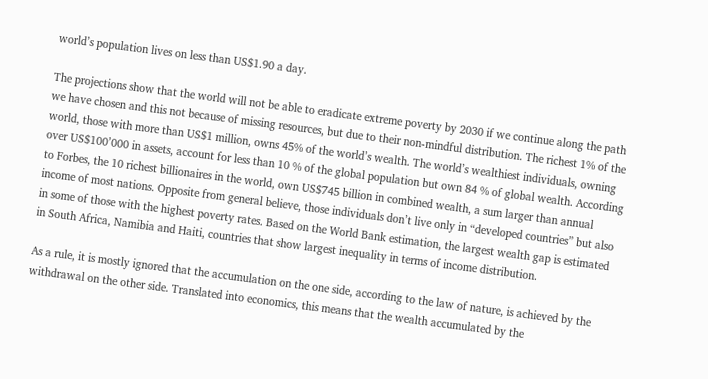world’s population lives on less than US$1.90 a day.

The projections show that the world will not be able to eradicate extreme poverty by 2030 if we continue along the path we have chosen and this not because of missing resources, but due to their non-mindful distribution. The richest 1% of the world, those with more than US$1 million, owns 45% of the world’s wealth. The world’s wealthiest individuals, owning over US$100’000 in assets, account for less than 10 % of the global population but own 84 % of global wealth. According to Forbes, the 10 richest billionaires in the world, own US$745 billion in combined wealth, a sum larger than annual income of most nations. Opposite from general believe, those individuals don’t live only in “developed countries” but also in some of those with the highest poverty rates. Based on the World Bank estimation, the largest wealth gap is estimated in South Africa, Namibia and Haiti, countries that show largest inequality in terms of income distribution.

As a rule, it is mostly ignored that the accumulation on the one side, according to the law of nature, is achieved by the withdrawal on the other side. Translated into economics, this means that the wealth accumulated by the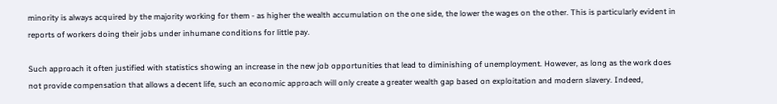minority is always acquired by the majority working for them - as higher the wealth accumulation on the one side, the lower the wages on the other. This is particularly evident in reports of workers doing their jobs under inhumane conditions for little pay.

Such approach it often justified with statistics showing an increase in the new job opportunities that lead to diminishing of unemployment. However, as long as the work does not provide compensation that allows a decent life, such an economic approach will only create a greater wealth gap based on exploitation and modern slavery. Indeed,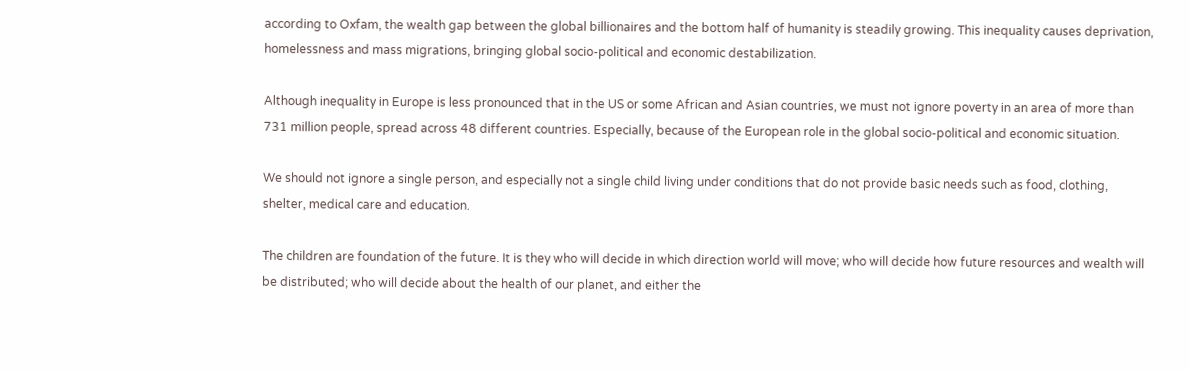according to Oxfam, the wealth gap between the global billionaires and the bottom half of humanity is steadily growing. This inequality causes deprivation, homelessness and mass migrations, bringing global socio-political and economic destabilization.

Although inequality in Europe is less pronounced that in the US or some African and Asian countries, we must not ignore poverty in an area of more than 731 million people, spread across 48 different countries. Especially, because of the European role in the global socio-political and economic situation.

We should not ignore a single person, and especially not a single child living under conditions that do not provide basic needs such as food, clothing, shelter, medical care and education.

The children are foundation of the future. It is they who will decide in which direction world will move; who will decide how future resources and wealth will be distributed; who will decide about the health of our planet, and either the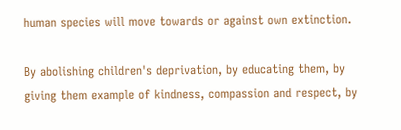human species will move towards or against own extinction.

By abolishing children's deprivation, by educating them, by giving them example of kindness, compassion and respect, by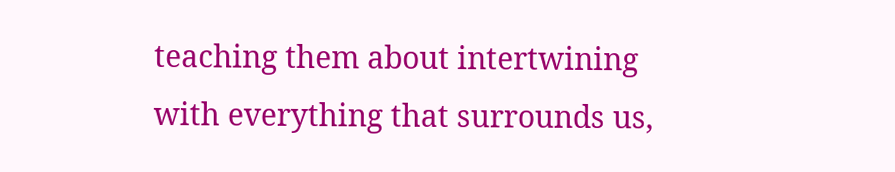teaching them about intertwining with everything that surrounds us,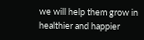we will help them grow in healthier and happier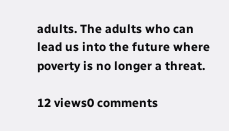adults. The adults who can lead us into the future where poverty is no longer a threat.

12 views0 comments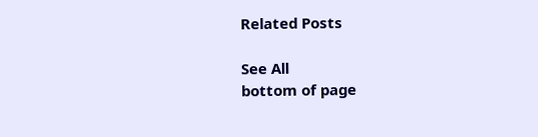Related Posts

See All
bottom of page